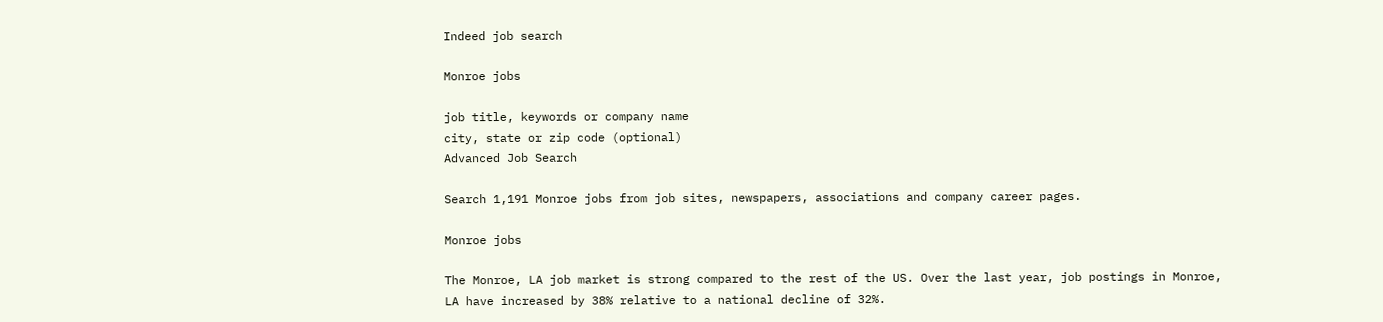Indeed job search

Monroe jobs

job title, keywords or company name
city, state or zip code (optional)
Advanced Job Search

Search 1,191 Monroe jobs from job sites, newspapers, associations and company career pages.

Monroe jobs

The Monroe, LA job market is strong compared to the rest of the US. Over the last year, job postings in Monroe, LA have increased by 38% relative to a national decline of 32%.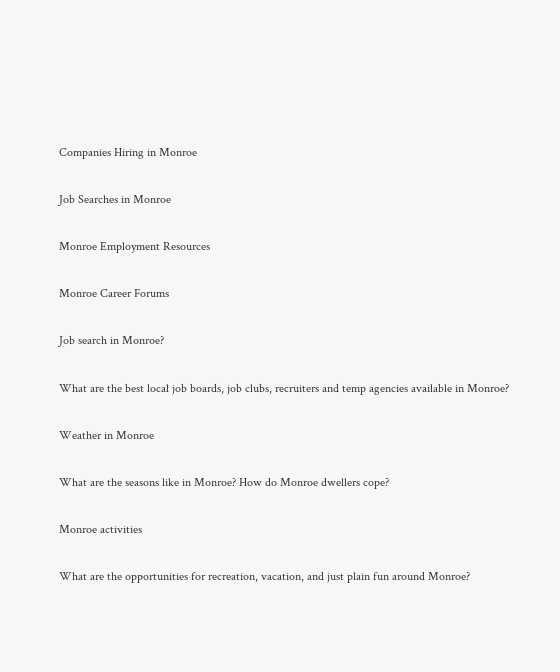Companies Hiring in Monroe

Job Searches in Monroe

Monroe Employment Resources

Monroe Career Forums

Job search in Monroe?

What are the best local job boards, job clubs, recruiters and temp agencies available in Monroe?

Weather in Monroe

What are the seasons like in Monroe? How do Monroe dwellers cope?

Monroe activities

What are the opportunities for recreation, vacation, and just plain fun around Monroe?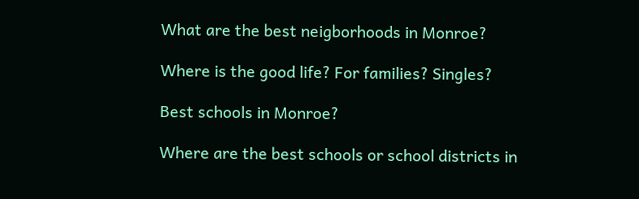What are the best neigborhoods in Monroe?

Where is the good life? For families? Singles?

Best schools in Monroe?

Where are the best schools or school districts in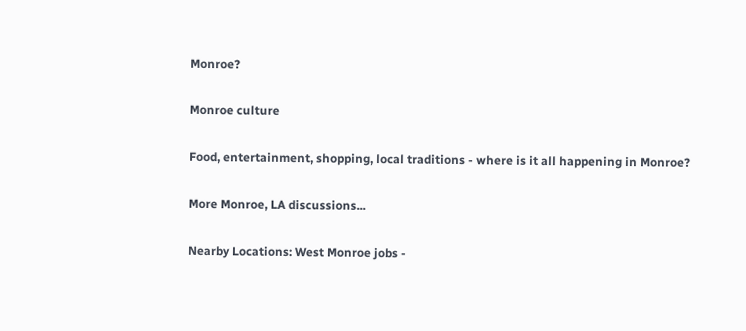Monroe?

Monroe culture

Food, entertainment, shopping, local traditions - where is it all happening in Monroe?

More Monroe, LA discussions...

Nearby Locations: West Monroe jobs -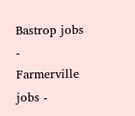Bastrop jobs - Farmerville jobs -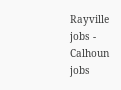Rayville jobs - Calhoun jobs